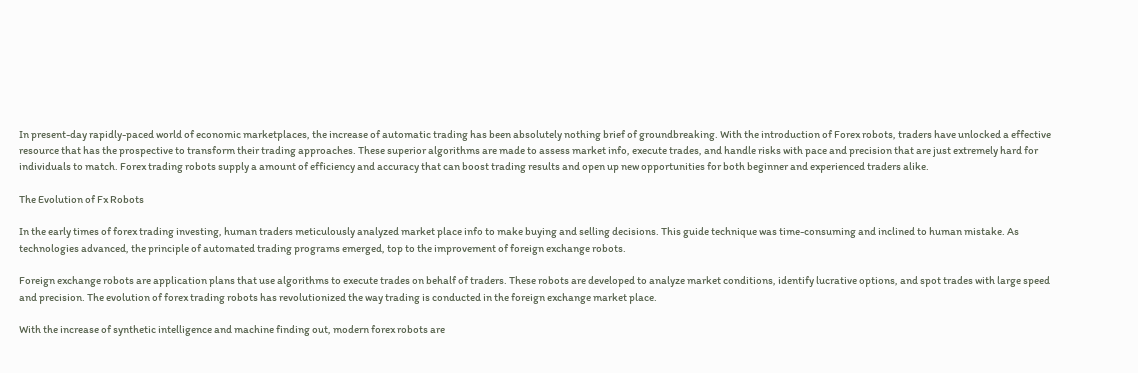In present-day rapidly-paced world of economic marketplaces, the increase of automatic trading has been absolutely nothing brief of groundbreaking. With the introduction of Forex robots, traders have unlocked a effective resource that has the prospective to transform their trading approaches. These superior algorithms are made to assess market info, execute trades, and handle risks with pace and precision that are just extremely hard for individuals to match. Forex trading robots supply a amount of efficiency and accuracy that can boost trading results and open up new opportunities for both beginner and experienced traders alike.

The Evolution of Fx Robots

In the early times of forex trading investing, human traders meticulously analyzed market place info to make buying and selling decisions. This guide technique was time-consuming and inclined to human mistake. As technologies advanced, the principle of automated trading programs emerged, top to the improvement of foreign exchange robots.

Foreign exchange robots are application plans that use algorithms to execute trades on behalf of traders. These robots are developed to analyze market conditions, identify lucrative options, and spot trades with large speed and precision. The evolution of forex trading robots has revolutionized the way trading is conducted in the foreign exchange market place.

With the increase of synthetic intelligence and machine finding out, modern forex robots are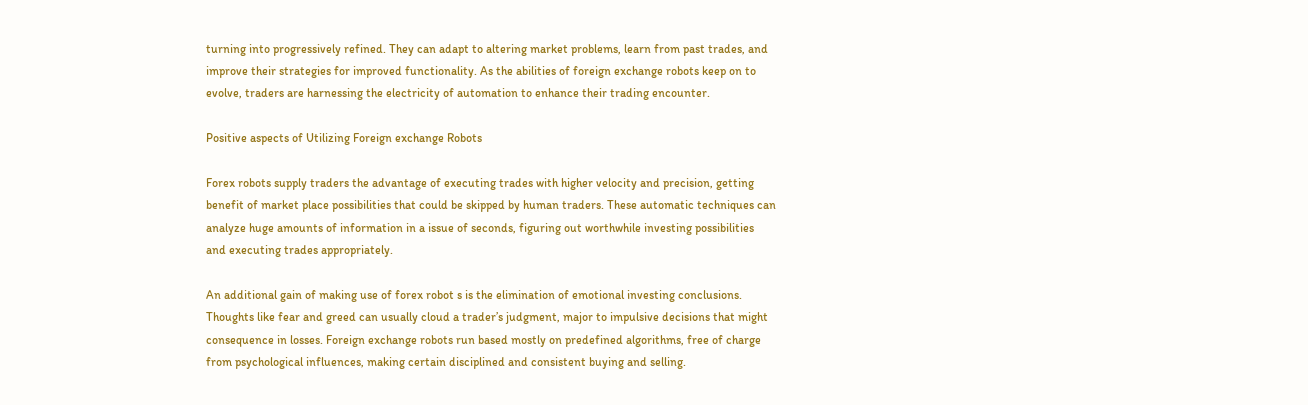turning into progressively refined. They can adapt to altering market problems, learn from past trades, and improve their strategies for improved functionality. As the abilities of foreign exchange robots keep on to evolve, traders are harnessing the electricity of automation to enhance their trading encounter.

Positive aspects of Utilizing Foreign exchange Robots

Forex robots supply traders the advantage of executing trades with higher velocity and precision, getting benefit of market place possibilities that could be skipped by human traders. These automatic techniques can analyze huge amounts of information in a issue of seconds, figuring out worthwhile investing possibilities and executing trades appropriately.

An additional gain of making use of forex robot s is the elimination of emotional investing conclusions. Thoughts like fear and greed can usually cloud a trader’s judgment, major to impulsive decisions that might consequence in losses. Foreign exchange robots run based mostly on predefined algorithms, free of charge from psychological influences, making certain disciplined and consistent buying and selling.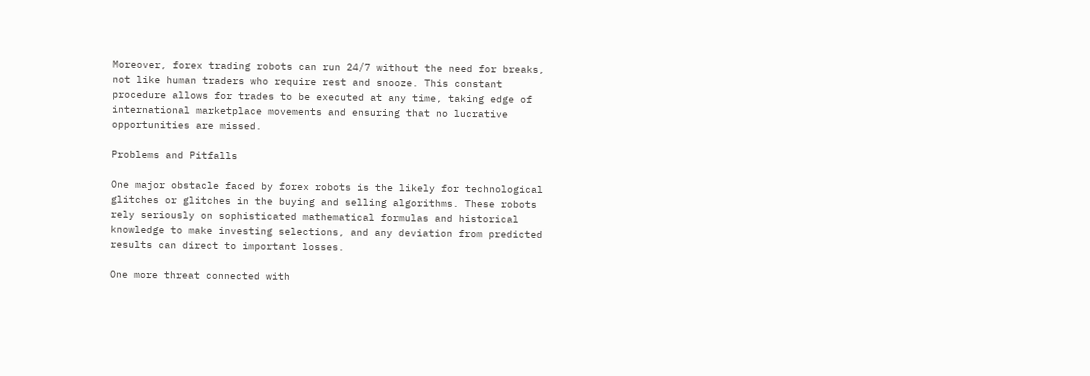Moreover, forex trading robots can run 24/7 without the need for breaks, not like human traders who require rest and snooze. This constant procedure allows for trades to be executed at any time, taking edge of international marketplace movements and ensuring that no lucrative opportunities are missed.

Problems and Pitfalls

One major obstacle faced by forex robots is the likely for technological glitches or glitches in the buying and selling algorithms. These robots rely seriously on sophisticated mathematical formulas and historical knowledge to make investing selections, and any deviation from predicted results can direct to important losses.

One more threat connected with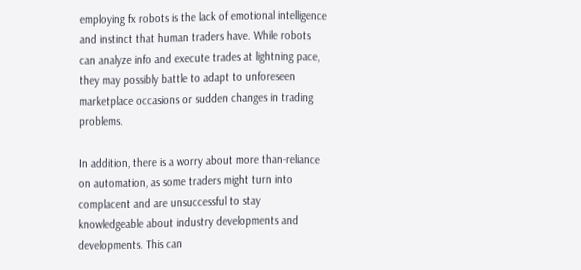employing fx robots is the lack of emotional intelligence and instinct that human traders have. While robots can analyze info and execute trades at lightning pace, they may possibly battle to adapt to unforeseen marketplace occasions or sudden changes in trading problems.

In addition, there is a worry about more than-reliance on automation, as some traders might turn into complacent and are unsuccessful to stay knowledgeable about industry developments and developments. This can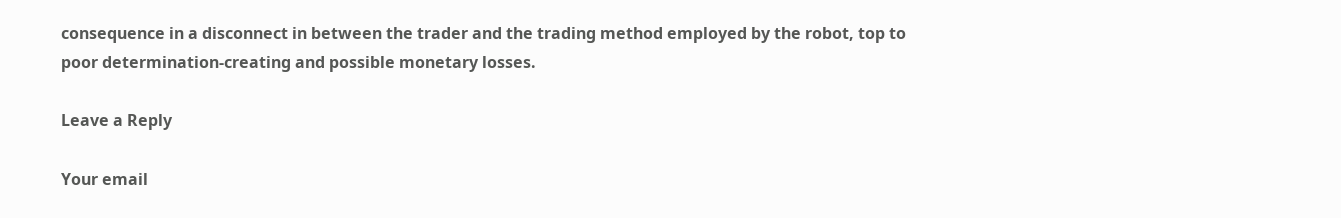consequence in a disconnect in between the trader and the trading method employed by the robot, top to poor determination-creating and possible monetary losses.

Leave a Reply

Your email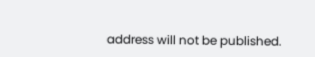address will not be published.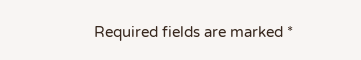Required fields are marked *